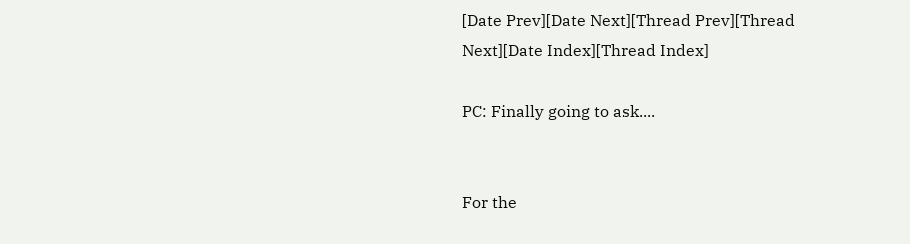[Date Prev][Date Next][Thread Prev][Thread Next][Date Index][Thread Index]

PC: Finally going to ask....


For the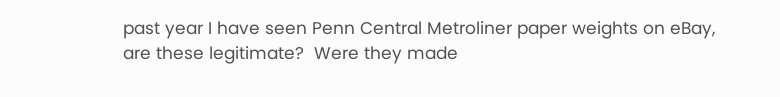past year I have seen Penn Central Metroliner paper weights on eBay,
are these legitimate?  Were they made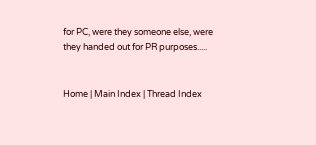for PC, were they someone else, were
they handed out for PR purposes.....


Home | Main Index | Thread Index